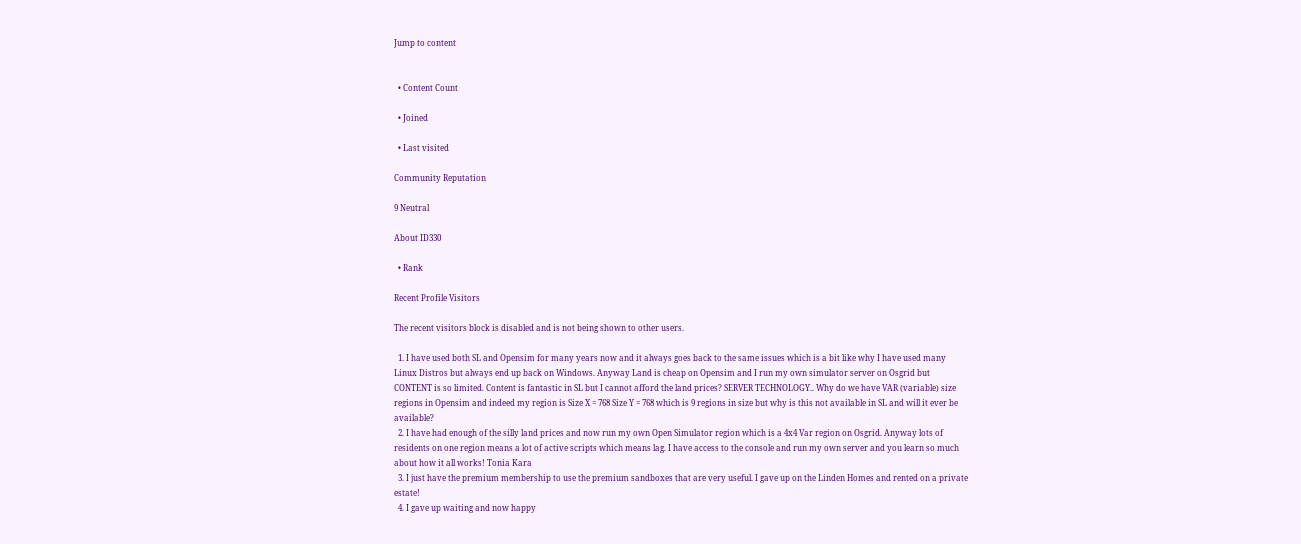Jump to content


  • Content Count

  • Joined

  • Last visited

Community Reputation

9 Neutral

About ID330

  • Rank

Recent Profile Visitors

The recent visitors block is disabled and is not being shown to other users.

  1. I have used both SL and Opensim for many years now and it always goes back to the same issues which is a bit like why I have used many Linux Distros but always end up back on Windows. Anyway Land is cheap on Opensim and I run my own simulator server on Osgrid but CONTENT is so limited. Content is fantastic in SL but I cannot afford the land prices? SERVER TECHNOLOGY.. Why do we have VAR (variable) size regions in Opensim and indeed my region is Size X = 768 Size Y = 768 which is 9 regions in size but why is this not available in SL and will it ever be available?
  2. I have had enough of the silly land prices and now run my own Open Simulator region which is a 4x4 Var region on Osgrid. Anyway lots of residents on one region means a lot of active scripts which means lag. I have access to the console and run my own server and you learn so much about how it all works! Tonia Kara
  3. I just have the premium membership to use the premium sandboxes that are very useful. I gave up on the Linden Homes and rented on a private estate!
  4. I gave up waiting and now happy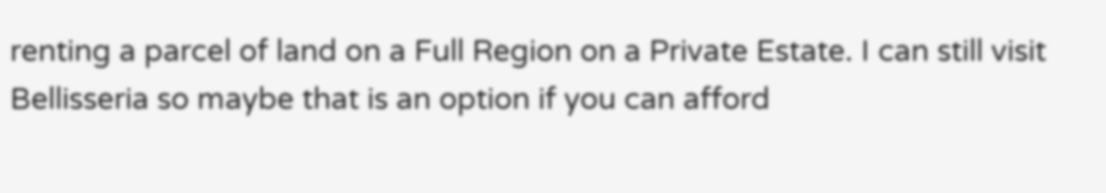renting a parcel of land on a Full Region on a Private Estate. I can still visit Bellisseria so maybe that is an option if you can afford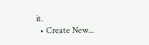it.
  • Create New...